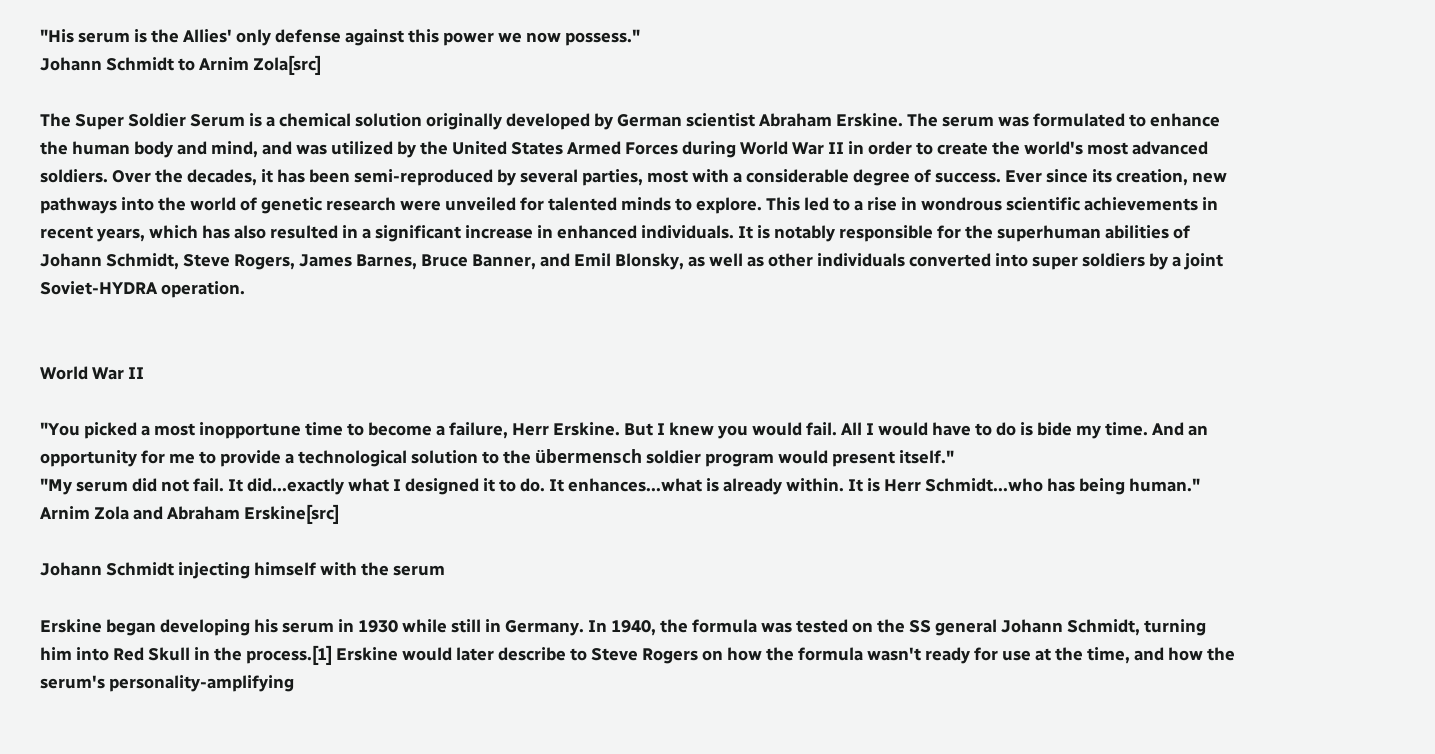"His serum is the Allies' only defense against this power we now possess."
Johann Schmidt to Arnim Zola[src]

The Super Soldier Serum is a chemical solution originally developed by German scientist Abraham Erskine. The serum was formulated to enhance the human body and mind, and was utilized by the United States Armed Forces during World War II in order to create the world's most advanced soldiers. Over the decades, it has been semi-reproduced by several parties, most with a considerable degree of success. Ever since its creation, new pathways into the world of genetic research were unveiled for talented minds to explore. This led to a rise in wondrous scientific achievements in recent years, which has also resulted in a significant increase in enhanced individuals. It is notably responsible for the superhuman abilities of Johann Schmidt, Steve Rogers, James Barnes, Bruce Banner, and Emil Blonsky, as well as other individuals converted into super soldiers by a joint Soviet-HYDRA operation.


World War II

"You picked a most inopportune time to become a failure, Herr Erskine. But I knew you would fail. All I would have to do is bide my time. And an opportunity for me to provide a technological solution to the übermensch soldier program would present itself."
"My serum did not fail. It did...exactly what I designed it to do. It enhances...what is already within. It is Herr Schmidt...who has being human."
Arnim Zola and Abraham Erskine[src]

Johann Schmidt injecting himself with the serum

Erskine began developing his serum in 1930 while still in Germany. In 1940, the formula was tested on the SS general Johann Schmidt, turning him into Red Skull in the process.[1] Erskine would later describe to Steve Rogers on how the formula wasn't ready for use at the time, and how the serum's personality-amplifying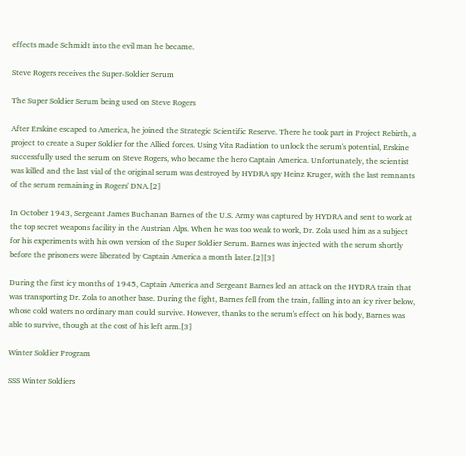effects made Schmidt into the evil man he became.

Steve Rogers receives the Super-Soldier Serum

The Super Soldier Serum being used on Steve Rogers

After Erskine escaped to America, he joined the Strategic Scientific Reserve. There he took part in Project Rebirth, a project to create a Super Soldier for the Allied forces. Using Vita Radiation to unlock the serum's potential, Erskine successfully used the serum on Steve Rogers, who became the hero Captain America. Unfortunately, the scientist was killed and the last vial of the original serum was destroyed by HYDRA spy Heinz Kruger, with the last remnants of the serum remaining in Rogers' DNA.[2]

In October 1943, Sergeant James Buchanan Barnes of the U.S. Army was captured by HYDRA and sent to work at the top secret weapons facility in the Austrian Alps. When he was too weak to work, Dr. Zola used him as a subject for his experiments with his own version of the Super Soldier Serum. Barnes was injected with the serum shortly before the prisoners were liberated by Captain America a month later.[2][3]

During the first icy months of 1945, Captain America and Sergeant Barnes led an attack on the HYDRA train that was transporting Dr. Zola to another base. During the fight, Barnes fell from the train, falling into an icy river below, whose cold waters no ordinary man could survive. However, thanks to the serum's effect on his body, Barnes was able to survive, though at the cost of his left arm.[3]

Winter Soldier Program

SSS Winter Soldiers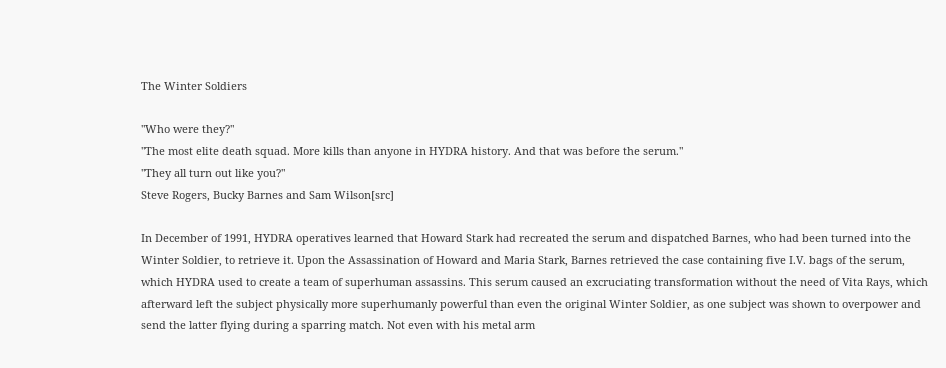The Winter Soldiers

"Who were they?"
"The most elite death squad. More kills than anyone in HYDRA history. And that was before the serum."
"They all turn out like you?"
Steve Rogers, Bucky Barnes and Sam Wilson[src]

In December of 1991, HYDRA operatives learned that Howard Stark had recreated the serum and dispatched Barnes, who had been turned into the Winter Soldier, to retrieve it. Upon the Assassination of Howard and Maria Stark, Barnes retrieved the case containing five I.V. bags of the serum, which HYDRA used to create a team of superhuman assassins. This serum caused an excruciating transformation without the need of Vita Rays, which afterward left the subject physically more superhumanly powerful than even the original Winter Soldier, as one subject was shown to overpower and send the latter flying during a sparring match. Not even with his metal arm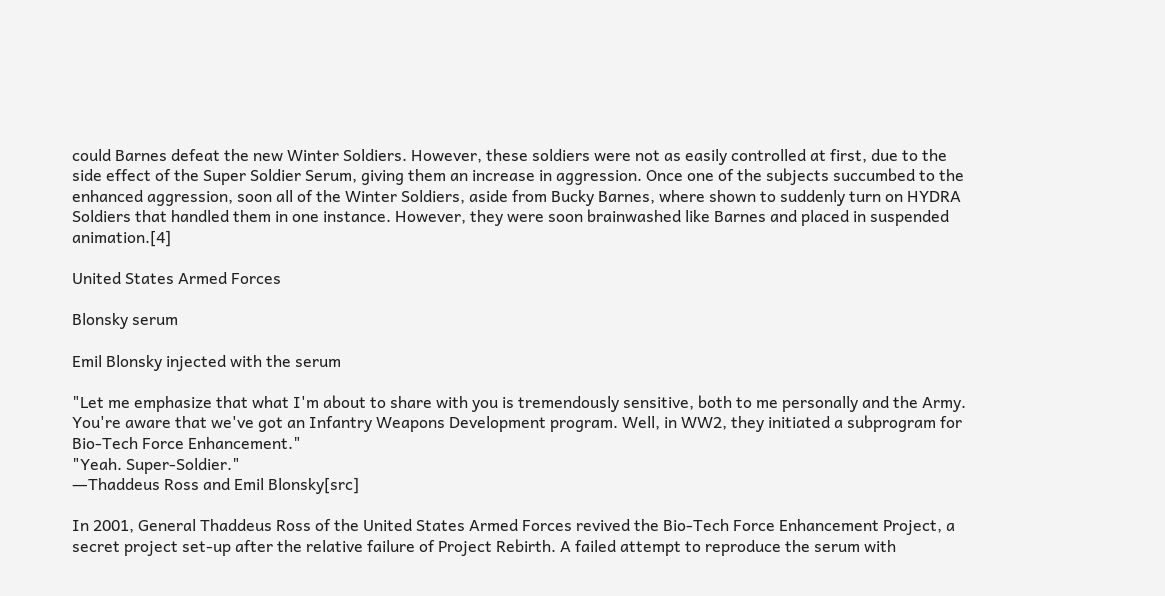could Barnes defeat the new Winter Soldiers. However, these soldiers were not as easily controlled at first, due to the side effect of the Super Soldier Serum, giving them an increase in aggression. Once one of the subjects succumbed to the enhanced aggression, soon all of the Winter Soldiers, aside from Bucky Barnes, where shown to suddenly turn on HYDRA Soldiers that handled them in one instance. However, they were soon brainwashed like Barnes and placed in suspended animation.[4]

United States Armed Forces

Blonsky serum

Emil Blonsky injected with the serum

"Let me emphasize that what I'm about to share with you is tremendously sensitive, both to me personally and the Army. You're aware that we've got an Infantry Weapons Development program. Well, in WW2, they initiated a subprogram for Bio-Tech Force Enhancement."
"Yeah. Super-Soldier."
―Thaddeus Ross and Emil Blonsky[src]

In 2001, General Thaddeus Ross of the United States Armed Forces revived the Bio-Tech Force Enhancement Project, a secret project set-up after the relative failure of Project Rebirth. A failed attempt to reproduce the serum with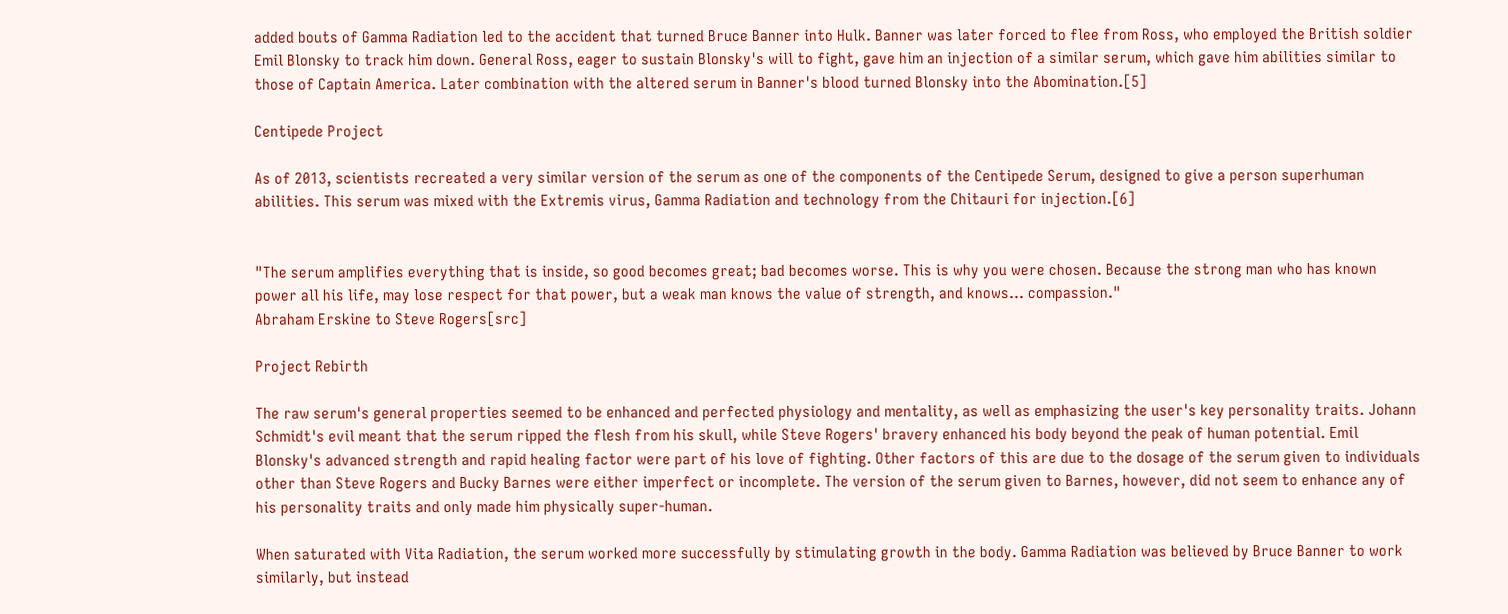added bouts of Gamma Radiation led to the accident that turned Bruce Banner into Hulk. Banner was later forced to flee from Ross, who employed the British soldier Emil Blonsky to track him down. General Ross, eager to sustain Blonsky's will to fight, gave him an injection of a similar serum, which gave him abilities similar to those of Captain America. Later combination with the altered serum in Banner's blood turned Blonsky into the Abomination.[5]

Centipede Project

As of 2013, scientists recreated a very similar version of the serum as one of the components of the Centipede Serum, designed to give a person superhuman abilities. This serum was mixed with the Extremis virus, Gamma Radiation and technology from the Chitauri for injection.[6]


"The serum amplifies everything that is inside, so good becomes great; bad becomes worse. This is why you were chosen. Because the strong man who has known power all his life, may lose respect for that power, but a weak man knows the value of strength, and knows... compassion."
Abraham Erskine to Steve Rogers[src]

Project Rebirth

The raw serum's general properties seemed to be enhanced and perfected physiology and mentality, as well as emphasizing the user's key personality traits. Johann Schmidt's evil meant that the serum ripped the flesh from his skull, while Steve Rogers' bravery enhanced his body beyond the peak of human potential. Emil Blonsky's advanced strength and rapid healing factor were part of his love of fighting. Other factors of this are due to the dosage of the serum given to individuals other than Steve Rogers and Bucky Barnes were either imperfect or incomplete. The version of the serum given to Barnes, however, did not seem to enhance any of his personality traits and only made him physically super-human.

When saturated with Vita Radiation, the serum worked more successfully by stimulating growth in the body. Gamma Radiation was believed by Bruce Banner to work similarly, but instead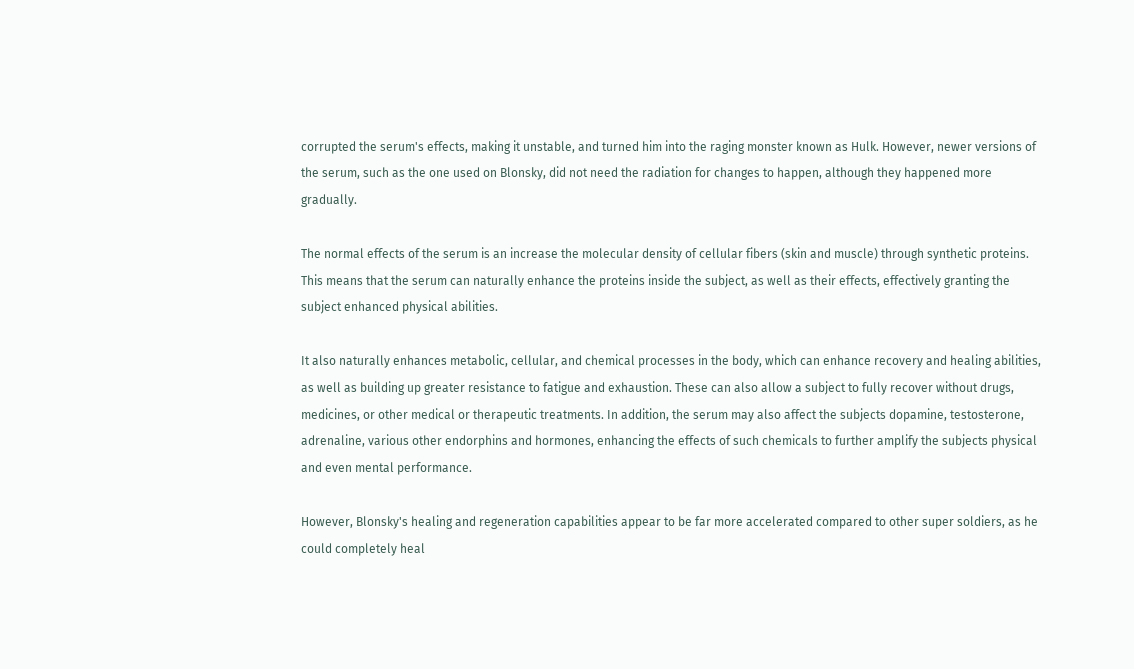corrupted the serum's effects, making it unstable, and turned him into the raging monster known as Hulk. However, newer versions of the serum, such as the one used on Blonsky, did not need the radiation for changes to happen, although they happened more gradually.

The normal effects of the serum is an increase the molecular density of cellular fibers (skin and muscle) through synthetic proteins. This means that the serum can naturally enhance the proteins inside the subject, as well as their effects, effectively granting the subject enhanced physical abilities.

It also naturally enhances metabolic, cellular, and chemical processes in the body, which can enhance recovery and healing abilities, as well as building up greater resistance to fatigue and exhaustion. These can also allow a subject to fully recover without drugs, medicines, or other medical or therapeutic treatments. In addition, the serum may also affect the subjects dopamine, testosterone, adrenaline, various other endorphins and hormones, enhancing the effects of such chemicals to further amplify the subjects physical and even mental performance.

However, Blonsky's healing and regeneration capabilities appear to be far more accelerated compared to other super soldiers, as he could completely heal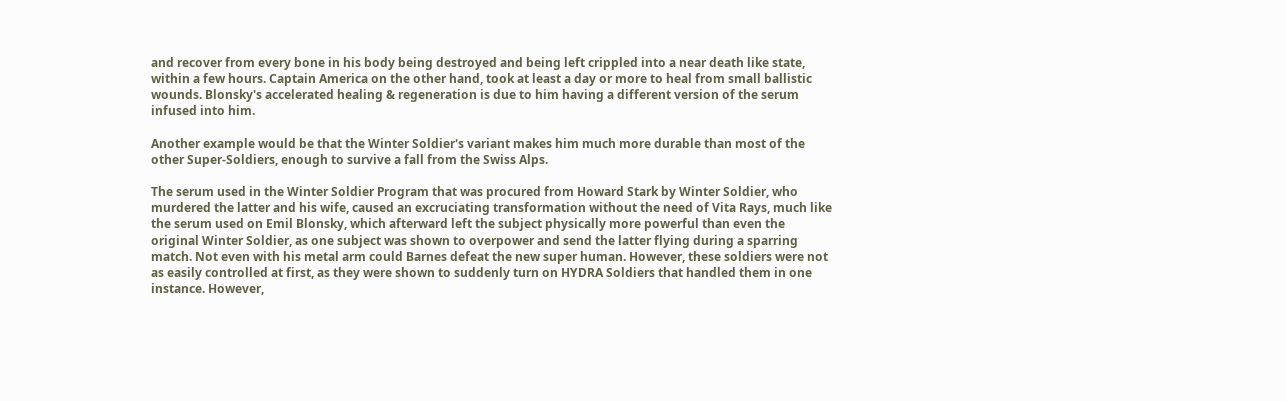and recover from every bone in his body being destroyed and being left crippled into a near death like state, within a few hours. Captain America on the other hand, took at least a day or more to heal from small ballistic wounds. Blonsky's accelerated healing & regeneration is due to him having a different version of the serum infused into him.

Another example would be that the Winter Soldier's variant makes him much more durable than most of the other Super-Soldiers, enough to survive a fall from the Swiss Alps.

The serum used in the Winter Soldier Program that was procured from Howard Stark by Winter Soldier, who murdered the latter and his wife, caused an excruciating transformation without the need of Vita Rays, much like the serum used on Emil Blonsky, which afterward left the subject physically more powerful than even the original Winter Soldier, as one subject was shown to overpower and send the latter flying during a sparring match. Not even with his metal arm could Barnes defeat the new super human. However, these soldiers were not as easily controlled at first, as they were shown to suddenly turn on HYDRA Soldiers that handled them in one instance. However,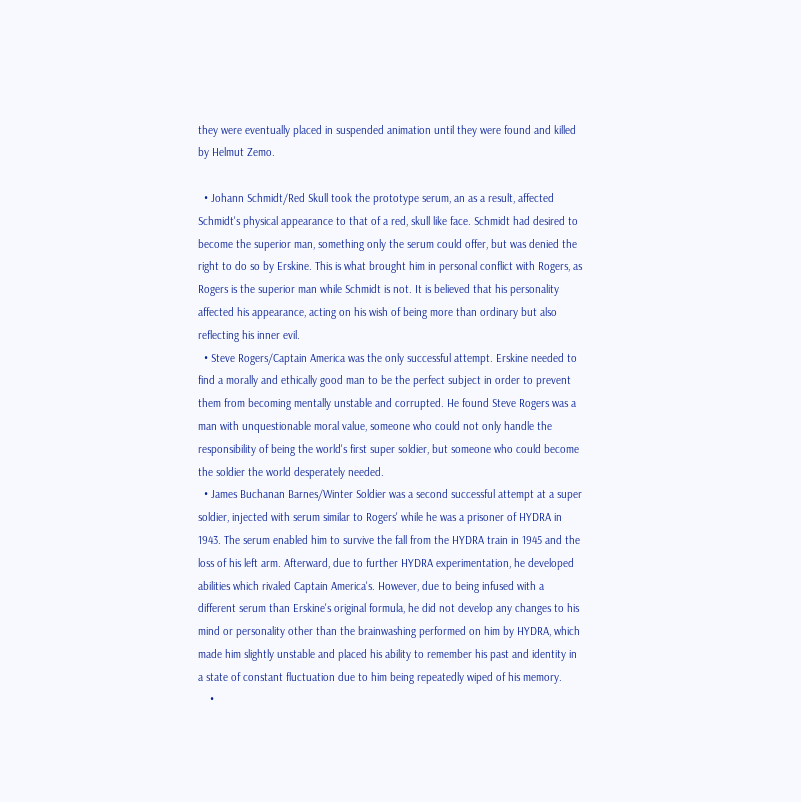they were eventually placed in suspended animation until they were found and killed by Helmut Zemo.

  • Johann Schmidt/Red Skull took the prototype serum, an as a result, affected Schmidt's physical appearance to that of a red, skull like face. Schmidt had desired to become the superior man, something only the serum could offer, but was denied the right to do so by Erskine. This is what brought him in personal conflict with Rogers, as Rogers is the superior man while Schmidt is not. It is believed that his personality affected his appearance, acting on his wish of being more than ordinary but also reflecting his inner evil.
  • Steve Rogers/Captain America was the only successful attempt. Erskine needed to find a morally and ethically good man to be the perfect subject in order to prevent them from becoming mentally unstable and corrupted. He found Steve Rogers was a man with unquestionable moral value, someone who could not only handle the responsibility of being the world's first super soldier, but someone who could become the soldier the world desperately needed.
  • James Buchanan Barnes/Winter Soldier was a second successful attempt at a super soldier, injected with serum similar to Rogers' while he was a prisoner of HYDRA in 1943. The serum enabled him to survive the fall from the HYDRA train in 1945 and the loss of his left arm. Afterward, due to further HYDRA experimentation, he developed abilities which rivaled Captain America's. However, due to being infused with a different serum than Erskine's original formula, he did not develop any changes to his mind or personality other than the brainwashing performed on him by HYDRA, which made him slightly unstable and placed his ability to remember his past and identity in a state of constant fluctuation due to him being repeatedly wiped of his memory.
    •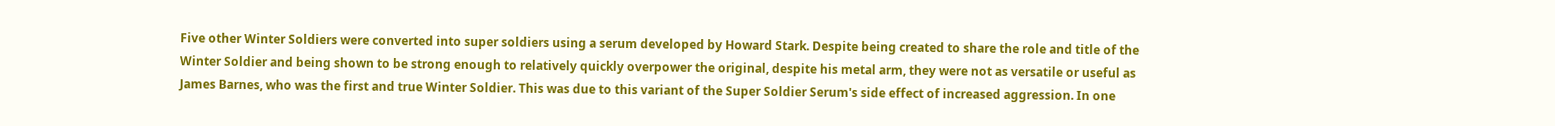Five other Winter Soldiers were converted into super soldiers using a serum developed by Howard Stark. Despite being created to share the role and title of the Winter Soldier and being shown to be strong enough to relatively quickly overpower the original, despite his metal arm, they were not as versatile or useful as James Barnes, who was the first and true Winter Soldier. This was due to this variant of the Super Soldier Serum's side effect of increased aggression. In one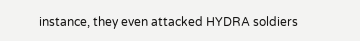instance, they even attacked HYDRA soldiers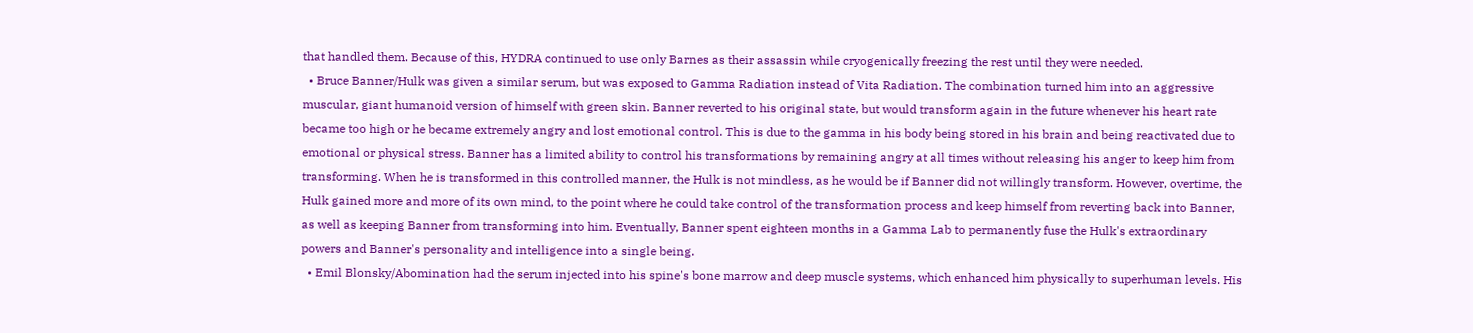that handled them. Because of this, HYDRA continued to use only Barnes as their assassin while cryogenically freezing the rest until they were needed.
  • Bruce Banner/Hulk was given a similar serum, but was exposed to Gamma Radiation instead of Vita Radiation. The combination turned him into an aggressive muscular, giant humanoid version of himself with green skin. Banner reverted to his original state, but would transform again in the future whenever his heart rate became too high or he became extremely angry and lost emotional control. This is due to the gamma in his body being stored in his brain and being reactivated due to emotional or physical stress. Banner has a limited ability to control his transformations by remaining angry at all times without releasing his anger to keep him from transforming. When he is transformed in this controlled manner, the Hulk is not mindless, as he would be if Banner did not willingly transform. However, overtime, the Hulk gained more and more of its own mind, to the point where he could take control of the transformation process and keep himself from reverting back into Banner, as well as keeping Banner from transforming into him. Eventually, Banner spent eighteen months in a Gamma Lab to permanently fuse the Hulk's extraordinary powers and Banner's personality and intelligence into a single being.
  • Emil Blonsky/Abomination had the serum injected into his spine's bone marrow and deep muscle systems, which enhanced him physically to superhuman levels. His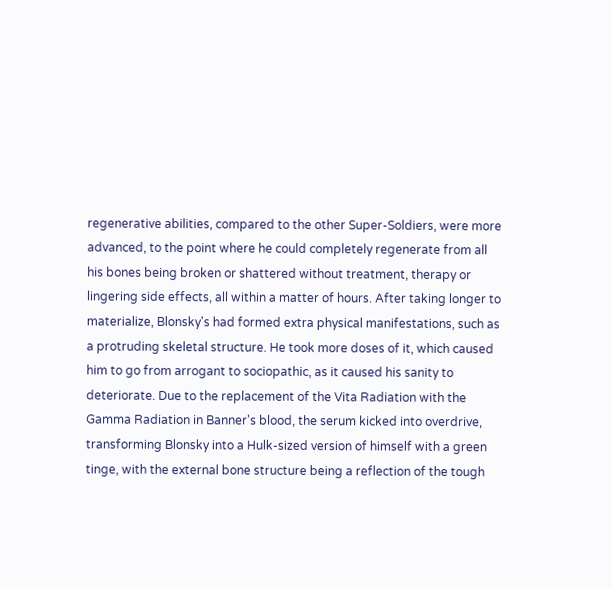regenerative abilities, compared to the other Super-Soldiers, were more advanced, to the point where he could completely regenerate from all his bones being broken or shattered without treatment, therapy or lingering side effects, all within a matter of hours. After taking longer to materialize, Blonsky's had formed extra physical manifestations, such as a protruding skeletal structure. He took more doses of it, which caused him to go from arrogant to sociopathic, as it caused his sanity to deteriorate. Due to the replacement of the Vita Radiation with the Gamma Radiation in Banner's blood, the serum kicked into overdrive, transforming Blonsky into a Hulk-sized version of himself with a green tinge, with the external bone structure being a reflection of the tough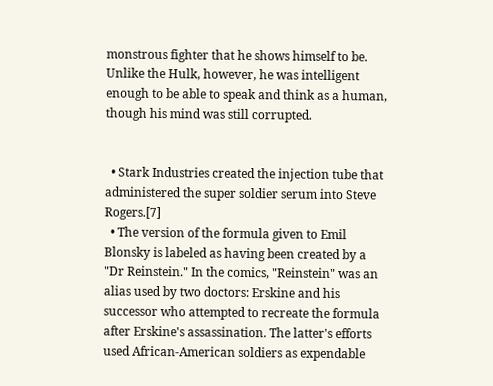monstrous fighter that he shows himself to be. Unlike the Hulk, however, he was intelligent enough to be able to speak and think as a human, though his mind was still corrupted.


  • Stark Industries created the injection tube that administered the super soldier serum into Steve Rogers.[7]
  • The version of the formula given to Emil Blonsky is labeled as having been created by a "Dr Reinstein." In the comics, "Reinstein" was an alias used by two doctors: Erskine and his successor who attempted to recreate the formula after Erskine's assassination. The latter's efforts used African-American soldiers as expendable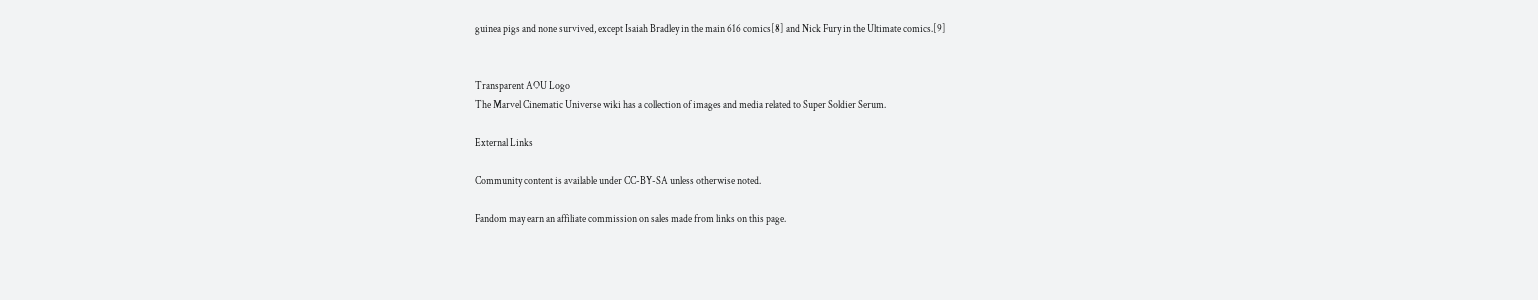guinea pigs and none survived, except Isaiah Bradley in the main 616 comics[8] and Nick Fury in the Ultimate comics.[9]


Transparent AOU Logo
The Marvel Cinematic Universe wiki has a collection of images and media related to Super Soldier Serum.

External Links

Community content is available under CC-BY-SA unless otherwise noted.

Fandom may earn an affiliate commission on sales made from links on this page.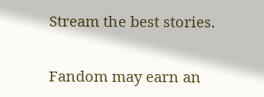Stream the best stories.

Fandom may earn an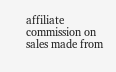affiliate commission on sales made from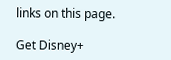links on this page.

Get Disney+